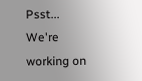Psst... We're working on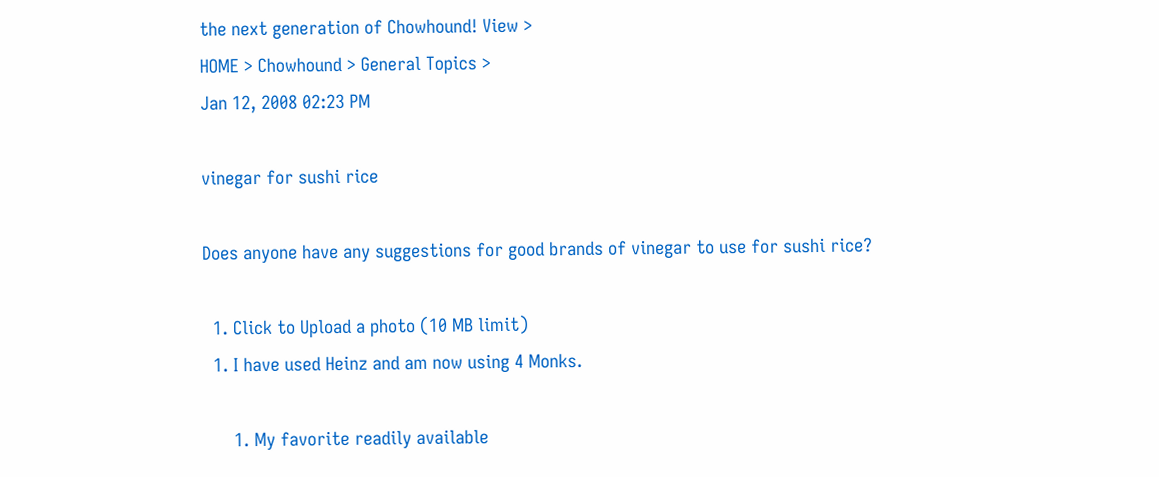the next generation of Chowhound! View >
HOME > Chowhound > General Topics >
Jan 12, 2008 02:23 PM

vinegar for sushi rice

Does anyone have any suggestions for good brands of vinegar to use for sushi rice?

  1. Click to Upload a photo (10 MB limit)
  1. I have used Heinz and am now using 4 Monks.

      1. My favorite readily available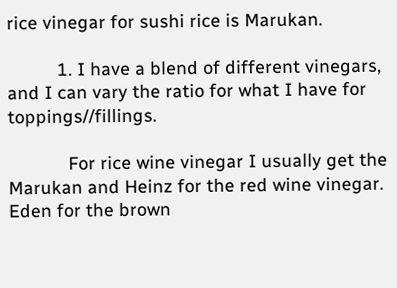rice vinegar for sushi rice is Marukan.

          1. I have a blend of different vinegars, and I can vary the ratio for what I have for toppings//fillings.

            For rice wine vinegar I usually get the Marukan and Heinz for the red wine vinegar. Eden for the brown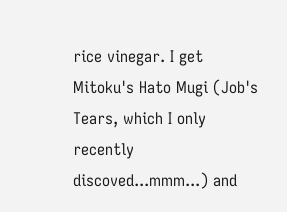rice vinegar. I get Mitoku's Hato Mugi (Job's Tears, which I only recently discoved...mmm...) and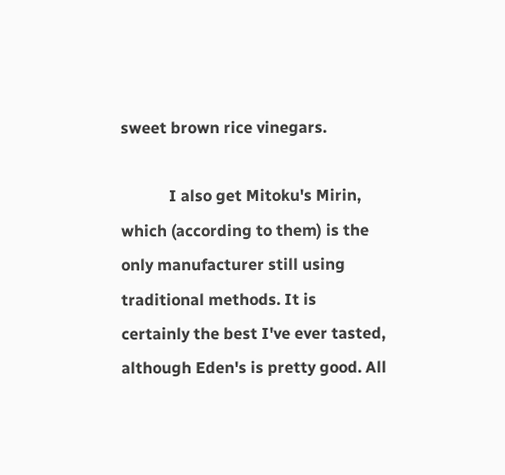sweet brown rice vinegars.

            I also get Mitoku's Mirin, which (according to them) is the only manufacturer still using traditional methods. It is certainly the best I've ever tasted, although Eden's is pretty good. All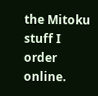the Mitoku stuff I order online.